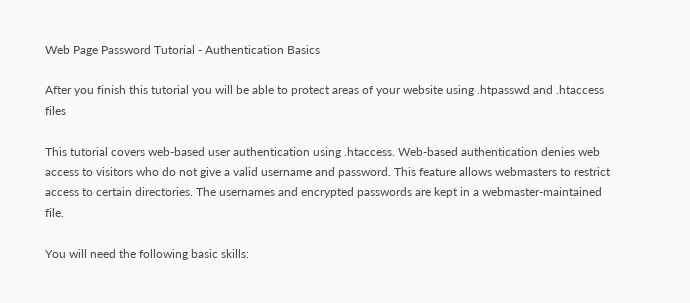Web Page Password Tutorial - Authentication Basics

After you finish this tutorial you will be able to protect areas of your website using .htpasswd and .htaccess files

This tutorial covers web-based user authentication using .htaccess. Web-based authentication denies web access to visitors who do not give a valid username and password. This feature allows webmasters to restrict access to certain directories. The usernames and encrypted passwords are kept in a webmaster-maintained file.

You will need the following basic skills: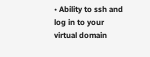• Ability to ssh and log in to your virtual domain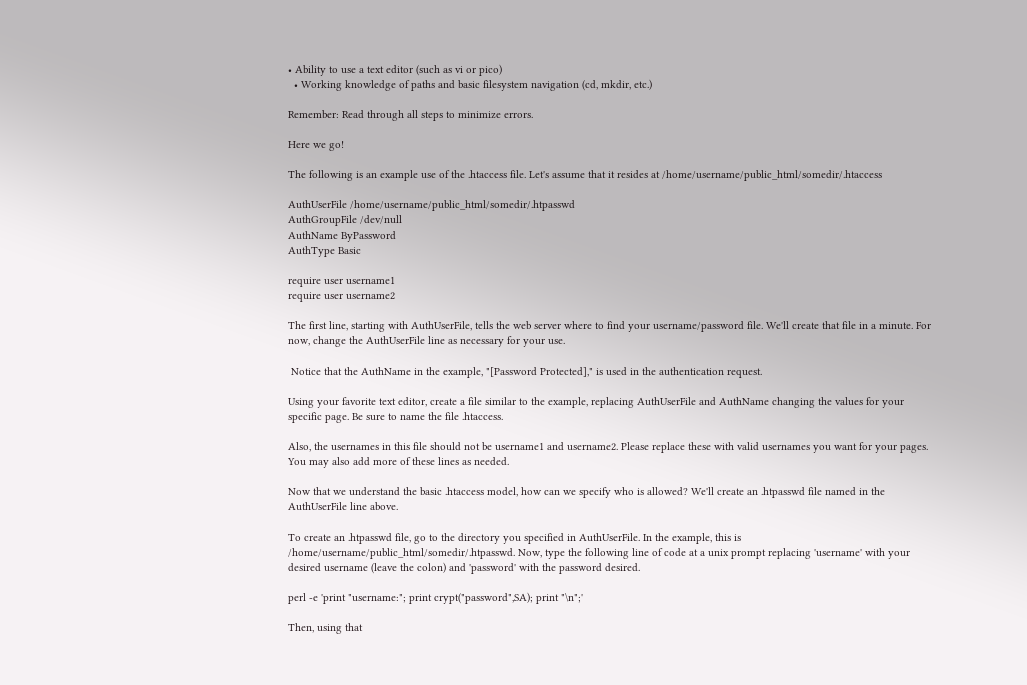• Ability to use a text editor (such as vi or pico)
  • Working knowledge of paths and basic filesystem navigation (cd, mkdir, etc.)

Remember: Read through all steps to minimize errors.

Here we go!

The following is an example use of the .htaccess file. Let's assume that it resides at /home/username/public_html/somedir/.htaccess

AuthUserFile /home/username/public_html/somedir/.htpasswd
AuthGroupFile /dev/null
AuthName ByPassword
AuthType Basic

require user username1
require user username2

The first line, starting with AuthUserFile, tells the web server where to find your username/password file. We'll create that file in a minute. For now, change the AuthUserFile line as necessary for your use.

 Notice that the AuthName in the example, "[Password Protected]," is used in the authentication request.

Using your favorite text editor, create a file similar to the example, replacing AuthUserFile and AuthName changing the values for your specific page. Be sure to name the file .htaccess.

Also, the usernames in this file should not be username1 and username2. Please replace these with valid usernames you want for your pages. You may also add more of these lines as needed.

Now that we understand the basic .htaccess model, how can we specify who is allowed? We'll create an .htpasswd file named in the AuthUserFile line above.

To create an .htpasswd file, go to the directory you specified in AuthUserFile. In the example, this is /home/username/public_html/somedir/.htpasswd. Now, type the following line of code at a unix prompt replacing 'username' with your desired username (leave the colon) and 'password' with the password desired.

perl -e 'print "username:"; print crypt("password",SA); print "\n";'

Then, using that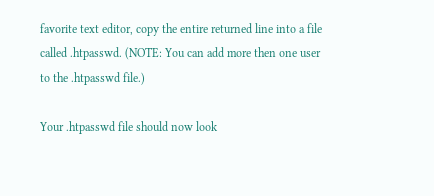favorite text editor, copy the entire returned line into a file called .htpasswd. (NOTE: You can add more then one user to the .htpasswd file.)

Your .htpasswd file should now look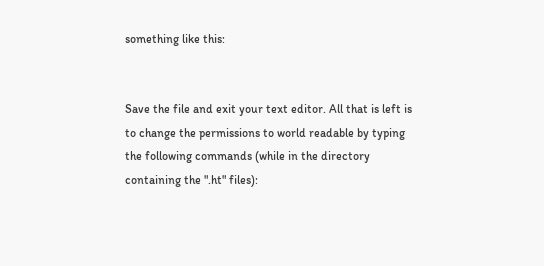something like this:


Save the file and exit your text editor. All that is left is to change the permissions to world readable by typing the following commands (while in the directory containing the ".ht" files):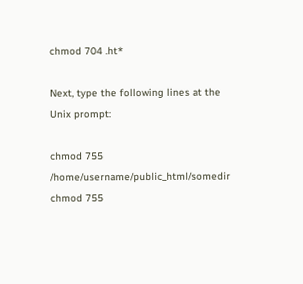chmod 704 .ht*

Next, type the following lines at the Unix prompt:

chmod 755 /home/username/public_html/somedir
chmod 755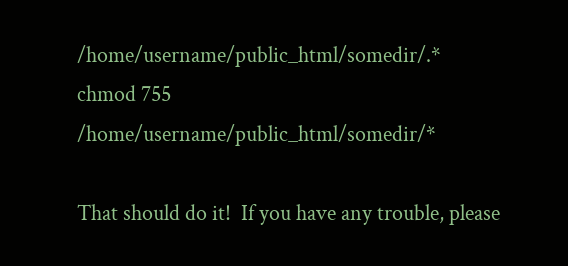/home/username/public_html/somedir/.*
chmod 755 /home/username/public_html/somedir/*

That should do it!  If you have any trouble, please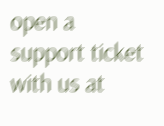open a support ticket with us at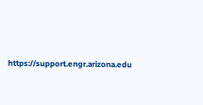https://support.engr.arizona.edu